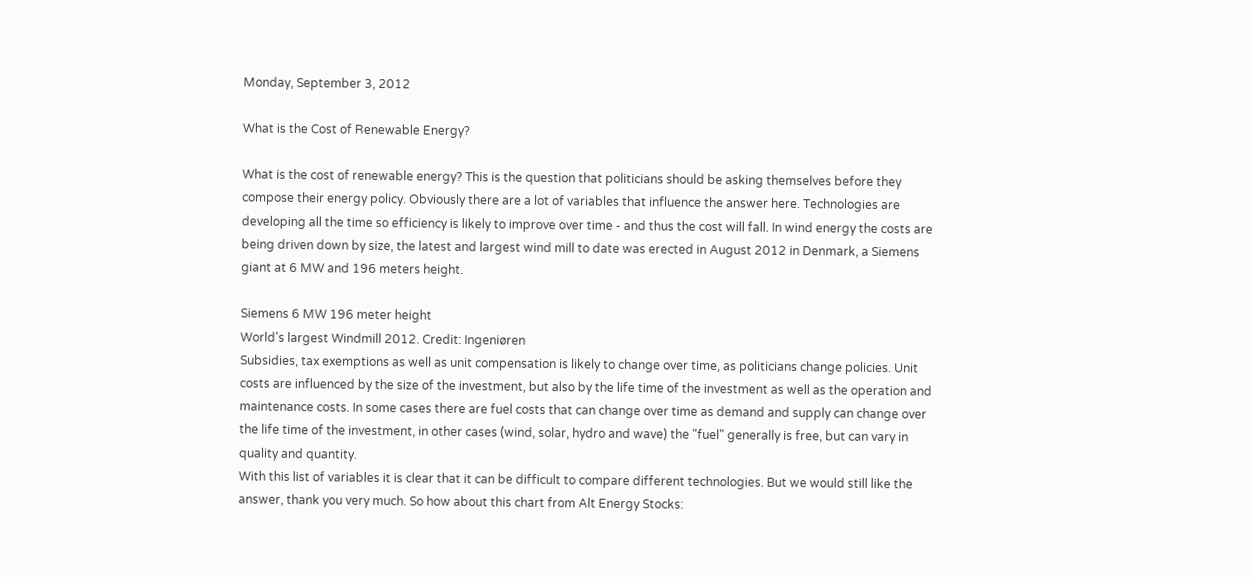Monday, September 3, 2012

What is the Cost of Renewable Energy?

What is the cost of renewable energy? This is the question that politicians should be asking themselves before they compose their energy policy. Obviously there are a lot of variables that influence the answer here. Technologies are developing all the time so efficiency is likely to improve over time - and thus the cost will fall. In wind energy the costs are being driven down by size, the latest and largest wind mill to date was erected in August 2012 in Denmark, a Siemens giant at 6 MW and 196 meters height.

Siemens 6 MW 196 meter height
World's largest Windmill 2012. Credit: Ingeniøren
Subsidies, tax exemptions as well as unit compensation is likely to change over time, as politicians change policies. Unit costs are influenced by the size of the investment, but also by the life time of the investment as well as the operation and maintenance costs. In some cases there are fuel costs that can change over time as demand and supply can change over the life time of the investment, in other cases (wind, solar, hydro and wave) the "fuel" generally is free, but can vary in quality and quantity.
With this list of variables it is clear that it can be difficult to compare different technologies. But we would still like the answer, thank you very much. So how about this chart from Alt Energy Stocks: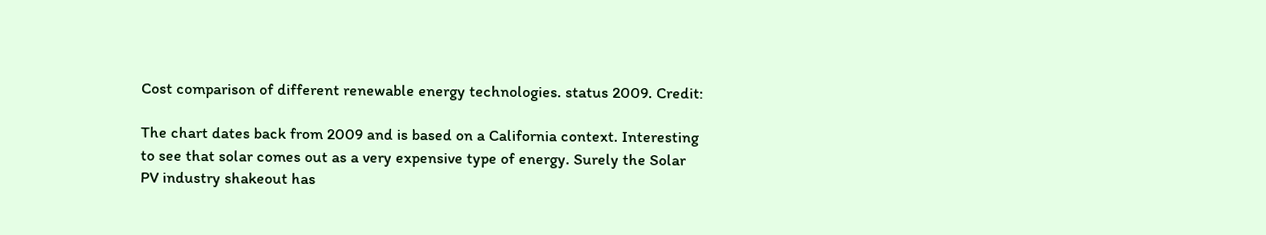Cost comparison of different renewable energy technologies. status 2009. Credit:

The chart dates back from 2009 and is based on a California context. Interesting to see that solar comes out as a very expensive type of energy. Surely the Solar PV industry shakeout has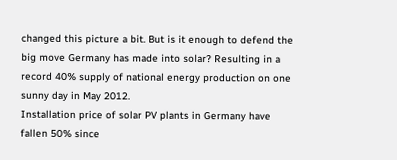changed this picture a bit. But is it enough to defend the big move Germany has made into solar? Resulting in a record 40% supply of national energy production on one sunny day in May 2012.
Installation price of solar PV plants in Germany have fallen 50% since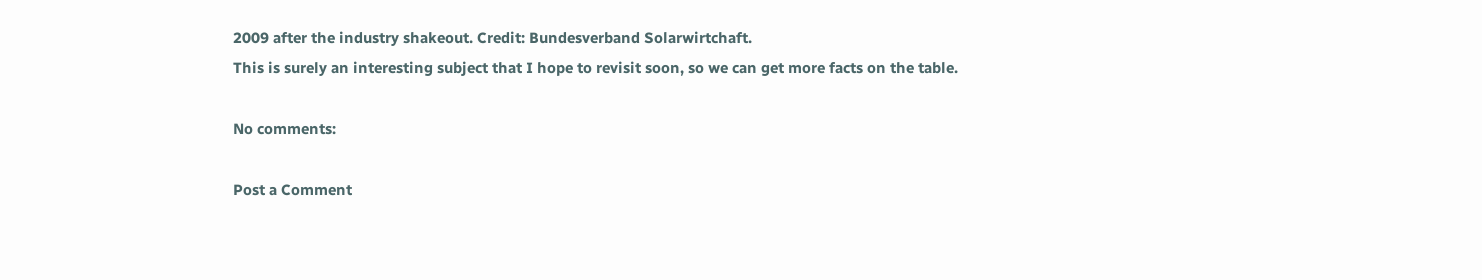2009 after the industry shakeout. Credit: Bundesverband Solarwirtchaft.
This is surely an interesting subject that I hope to revisit soon, so we can get more facts on the table.

No comments:

Post a Comment